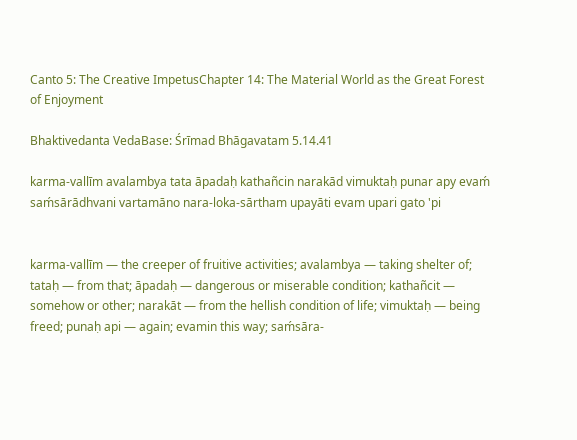Canto 5: The Creative ImpetusChapter 14: The Material World as the Great Forest of Enjoyment

Bhaktivedanta VedaBase: Śrīmad Bhāgavatam 5.14.41

karma-vallīm avalambya tata āpadaḥ kathañcin narakād vimuktaḥ punar apy evaḿ saḿsārādhvani vartamāno nara-loka-sārtham upayāti evam upari gato 'pi


karma-vallīm — the creeper of fruitive activities; avalambya — taking shelter of; tataḥ — from that; āpadaḥ — dangerous or miserable condition; kathañcit — somehow or other; narakāt — from the hellish condition of life; vimuktaḥ — being freed; punaḥ api — again; evamin this way; saḿsāra-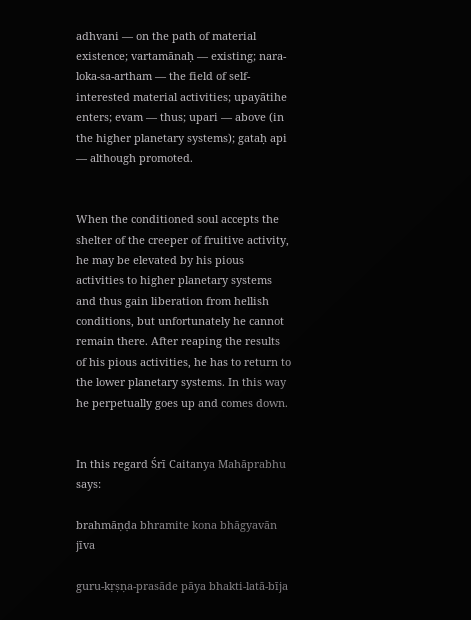adhvani — on the path of material existence; vartamānaḥ — existing; nara-loka-sa-artham — the field of self-interested material activities; upayātihe enters; evam — thus; upari — above (in the higher planetary systems); gataḥ api — although promoted.


When the conditioned soul accepts the shelter of the creeper of fruitive activity, he may be elevated by his pious activities to higher planetary systems and thus gain liberation from hellish conditions, but unfortunately he cannot remain there. After reaping the results of his pious activities, he has to return to the lower planetary systems. In this way he perpetually goes up and comes down.


In this regard Śrī Caitanya Mahāprabhu says:

brahmāṇḍa bhramite kona bhāgyavān jīva

guru-kṛṣṇa-prasāde pāya bhakti-latā-bīja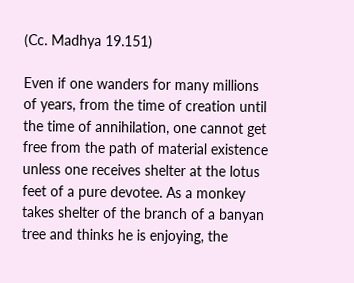(Cc. Madhya 19.151)

Even if one wanders for many millions of years, from the time of creation until the time of annihilation, one cannot get free from the path of material existence unless one receives shelter at the lotus feet of a pure devotee. As a monkey takes shelter of the branch of a banyan tree and thinks he is enjoying, the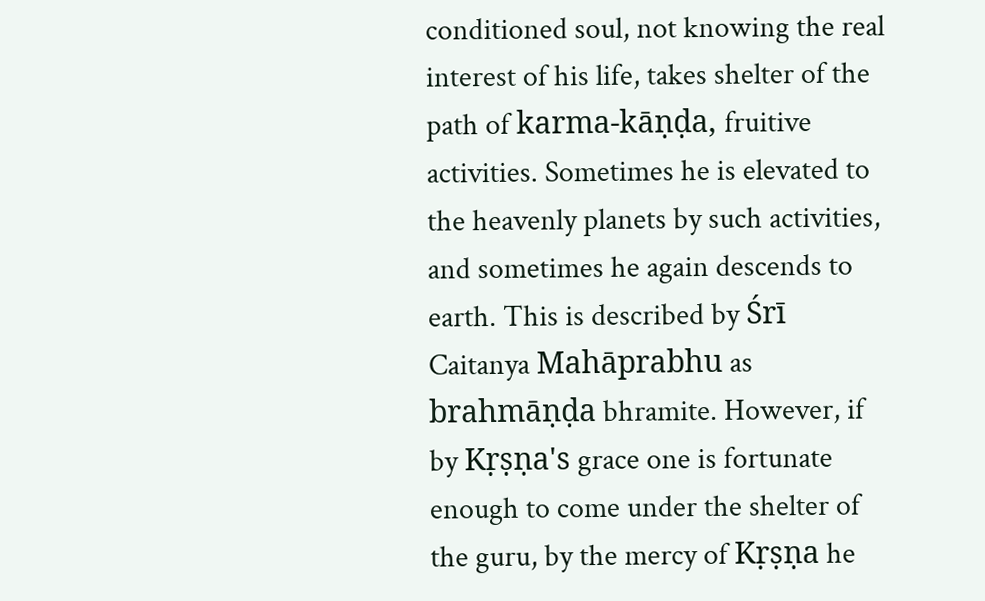conditioned soul, not knowing the real interest of his life, takes shelter of the path of karma-kāṇḍa, fruitive activities. Sometimes he is elevated to the heavenly planets by such activities, and sometimes he again descends to earth. This is described by Śrī Caitanya Mahāprabhu as brahmāṇḍa bhramite. However, if by Kṛṣṇa's grace one is fortunate enough to come under the shelter of the guru, by the mercy of Kṛṣṇa he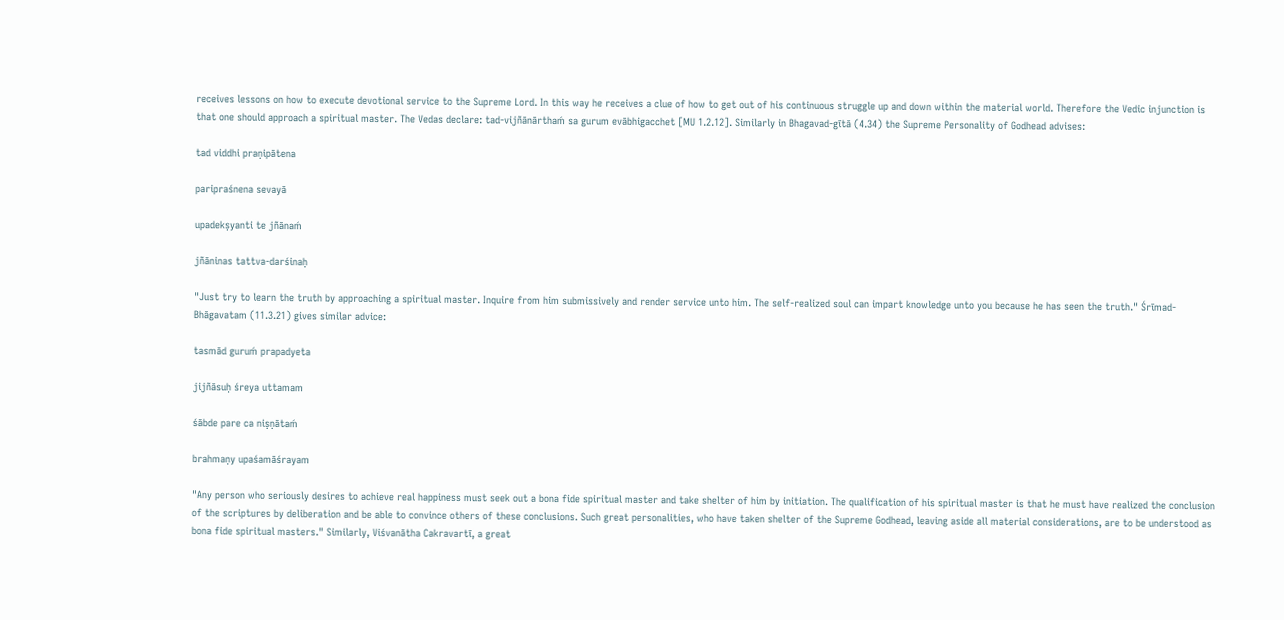receives lessons on how to execute devotional service to the Supreme Lord. In this way he receives a clue of how to get out of his continuous struggle up and down within the material world. Therefore the Vedic injunction is that one should approach a spiritual master. The Vedas declare: tad-vijñānārthaḿ sa gurum evābhigacchet [MU 1.2.12]. Similarly in Bhagavad-gītā (4.34) the Supreme Personality of Godhead advises:

tad viddhi praṇipātena

paripraśnena sevayā

upadekṣyanti te jñānaḿ

jñāninas tattva-darśinaḥ

"Just try to learn the truth by approaching a spiritual master. Inquire from him submissively and render service unto him. The self-realized soul can impart knowledge unto you because he has seen the truth." Śrīmad-Bhāgavatam (11.3.21) gives similar advice:

tasmād guruḿ prapadyeta

jijñāsuḥ śreya uttamam

śābde pare ca niṣṇātaḿ

brahmaṇy upaśamāśrayam

"Any person who seriously desires to achieve real happiness must seek out a bona fide spiritual master and take shelter of him by initiation. The qualification of his spiritual master is that he must have realized the conclusion of the scriptures by deliberation and be able to convince others of these conclusions. Such great personalities, who have taken shelter of the Supreme Godhead, leaving aside all material considerations, are to be understood as bona fide spiritual masters." Similarly, Viśvanātha Cakravartī, a great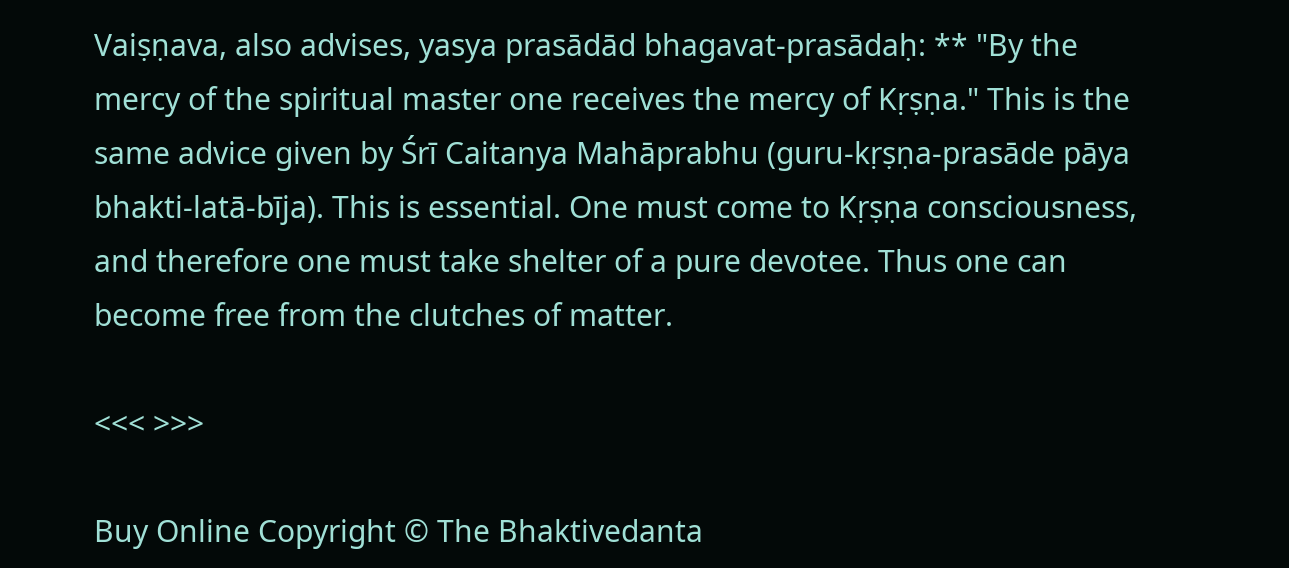Vaiṣṇava, also advises, yasya prasādād bhagavat-prasādaḥ: ** "By the mercy of the spiritual master one receives the mercy of Kṛṣṇa." This is the same advice given by Śrī Caitanya Mahāprabhu (guru-kṛṣṇa-prasāde pāya bhakti-latā-bīja). This is essential. One must come to Kṛṣṇa consciousness, and therefore one must take shelter of a pure devotee. Thus one can become free from the clutches of matter.

<<< >>>

Buy Online Copyright © The Bhaktivedanta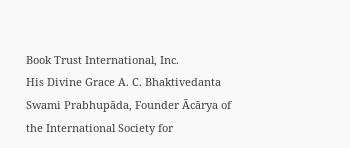Book Trust International, Inc.
His Divine Grace A. C. Bhaktivedanta Swami Prabhupāda, Founder Ācārya of the International Society for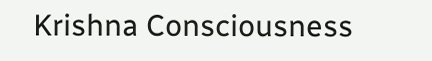Krishna Consciousness